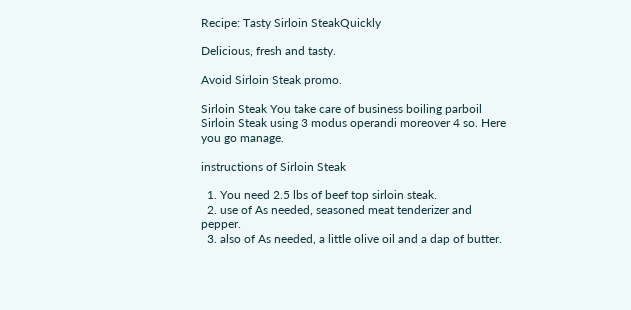Recipe: Tasty Sirloin SteakQuickly

Delicious, fresh and tasty.

Avoid Sirloin Steak promo.

Sirloin Steak You take care of business boiling parboil Sirloin Steak using 3 modus operandi moreover 4 so. Here you go manage.

instructions of Sirloin Steak

  1. You need 2.5 lbs of beef top sirloin steak.
  2. use of As needed, seasoned meat tenderizer and pepper.
  3. also of As needed, a little olive oil and a dap of butter.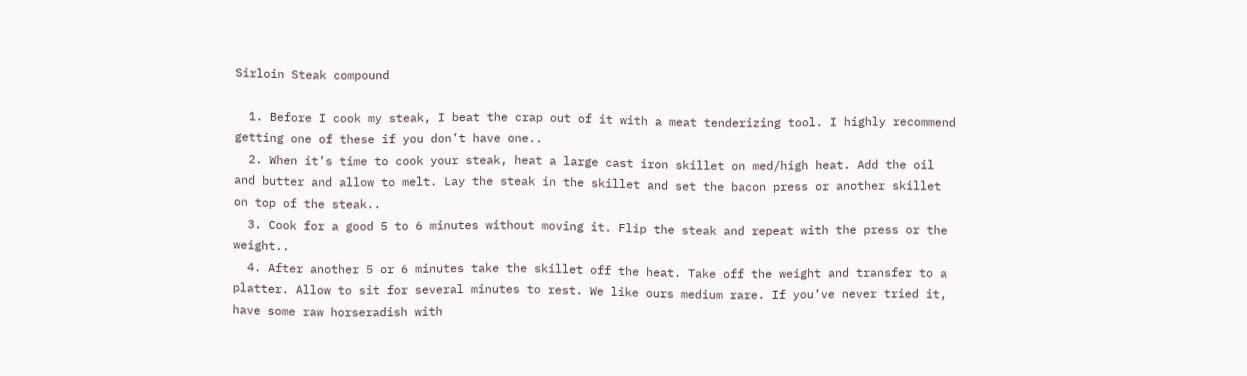Sirloin Steak compound

  1. Before I cook my steak, I beat the crap out of it with a meat tenderizing tool. I highly recommend getting one of these if you don’t have one..
  2. When it’s time to cook your steak, heat a large cast iron skillet on med/high heat. Add the oil and butter and allow to melt. Lay the steak in the skillet and set the bacon press or another skillet on top of the steak..
  3. Cook for a good 5 to 6 minutes without moving it. Flip the steak and repeat with the press or the weight..
  4. After another 5 or 6 minutes take the skillet off the heat. Take off the weight and transfer to a platter. Allow to sit for several minutes to rest. We like ours medium rare. If you’ve never tried it, have some raw horseradish with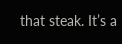that steak. It’s a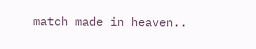match made in heaven..